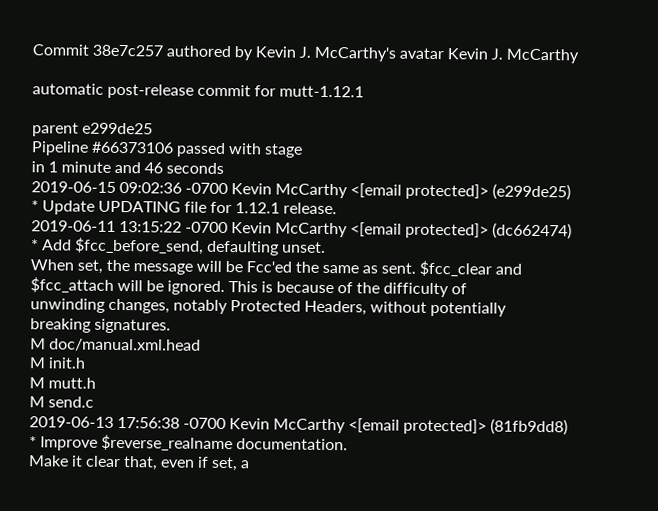Commit 38e7c257 authored by Kevin J. McCarthy's avatar Kevin J. McCarthy

automatic post-release commit for mutt-1.12.1

parent e299de25
Pipeline #66373106 passed with stage
in 1 minute and 46 seconds
2019-06-15 09:02:36 -0700 Kevin McCarthy <[email protected]> (e299de25)
* Update UPDATING file for 1.12.1 release.
2019-06-11 13:15:22 -0700 Kevin McCarthy <[email protected]> (dc662474)
* Add $fcc_before_send, defaulting unset.
When set, the message will be Fcc'ed the same as sent. $fcc_clear and
$fcc_attach will be ignored. This is because of the difficulty of
unwinding changes, notably Protected Headers, without potentially
breaking signatures.
M doc/manual.xml.head
M init.h
M mutt.h
M send.c
2019-06-13 17:56:38 -0700 Kevin McCarthy <[email protected]> (81fb9dd8)
* Improve $reverse_realname documentation.
Make it clear that, even if set, a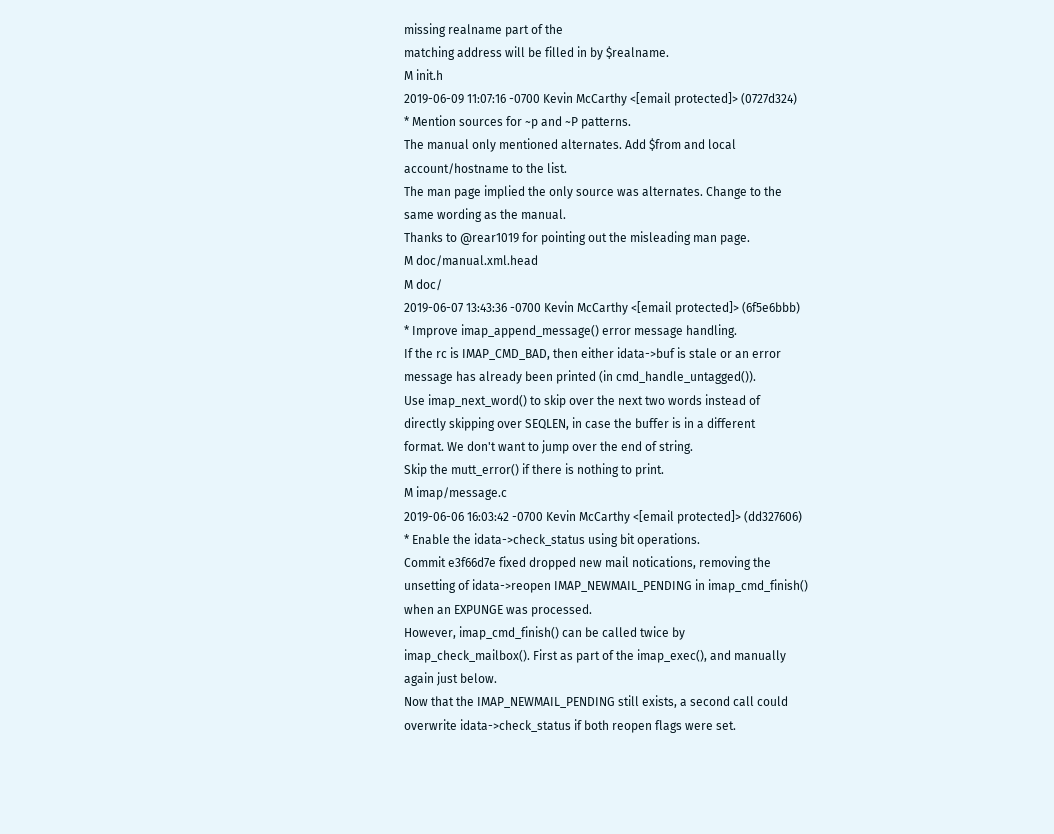missing realname part of the
matching address will be filled in by $realname.
M init.h
2019-06-09 11:07:16 -0700 Kevin McCarthy <[email protected]> (0727d324)
* Mention sources for ~p and ~P patterns.
The manual only mentioned alternates. Add $from and local
account/hostname to the list.
The man page implied the only source was alternates. Change to the
same wording as the manual.
Thanks to @rear1019 for pointing out the misleading man page.
M doc/manual.xml.head
M doc/
2019-06-07 13:43:36 -0700 Kevin McCarthy <[email protected]> (6f5e6bbb)
* Improve imap_append_message() error message handling.
If the rc is IMAP_CMD_BAD, then either idata->buf is stale or an error
message has already been printed (in cmd_handle_untagged()).
Use imap_next_word() to skip over the next two words instead of
directly skipping over SEQLEN, in case the buffer is in a different
format. We don't want to jump over the end of string.
Skip the mutt_error() if there is nothing to print.
M imap/message.c
2019-06-06 16:03:42 -0700 Kevin McCarthy <[email protected]> (dd327606)
* Enable the idata->check_status using bit operations.
Commit e3f66d7e fixed dropped new mail notications, removing the
unsetting of idata->reopen IMAP_NEWMAIL_PENDING in imap_cmd_finish()
when an EXPUNGE was processed.
However, imap_cmd_finish() can be called twice by
imap_check_mailbox(). First as part of the imap_exec(), and manually
again just below.
Now that the IMAP_NEWMAIL_PENDING still exists, a second call could
overwrite idata->check_status if both reopen flags were set.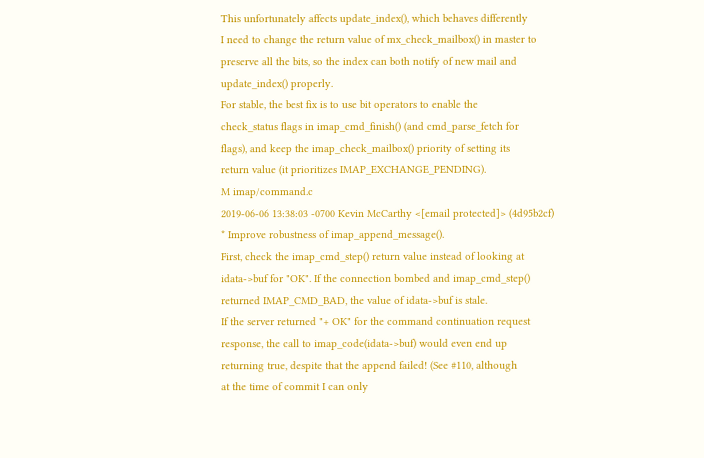This unfortunately affects update_index(), which behaves differently
I need to change the return value of mx_check_mailbox() in master to
preserve all the bits, so the index can both notify of new mail and
update_index() properly.
For stable, the best fix is to use bit operators to enable the
check_status flags in imap_cmd_finish() (and cmd_parse_fetch for
flags), and keep the imap_check_mailbox() priority of setting its
return value (it prioritizes IMAP_EXCHANGE_PENDING).
M imap/command.c
2019-06-06 13:38:03 -0700 Kevin McCarthy <[email protected]> (4d95b2cf)
* Improve robustness of imap_append_message().
First, check the imap_cmd_step() return value instead of looking at
idata->buf for "OK". If the connection bombed and imap_cmd_step()
returned IMAP_CMD_BAD, the value of idata->buf is stale.
If the server returned "+ OK" for the command continuation request
response, the call to imap_code(idata->buf) would even end up
returning true, despite that the append failed! (See #110, although
at the time of commit I can only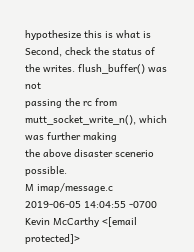hypothesize this is what is
Second, check the status of the writes. flush_buffer() was not
passing the rc from mutt_socket_write_n(), which was further making
the above disaster scenerio possible.
M imap/message.c
2019-06-05 14:04:55 -0700 Kevin McCarthy <[email protected]>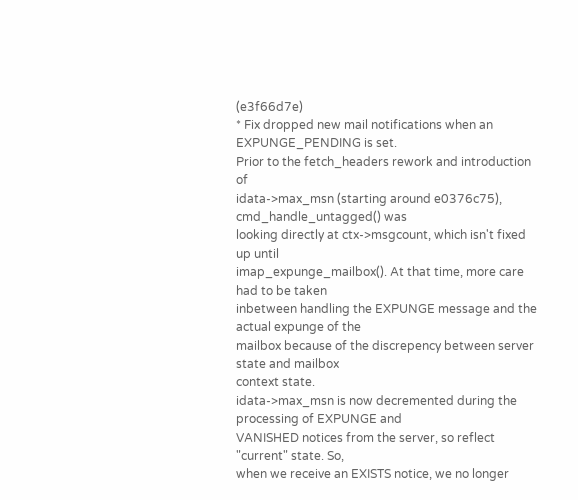(e3f66d7e)
* Fix dropped new mail notifications when an EXPUNGE_PENDING is set.
Prior to the fetch_headers rework and introduction of
idata->max_msn (starting around e0376c75), cmd_handle_untagged() was
looking directly at ctx->msgcount, which isn't fixed up until
imap_expunge_mailbox(). At that time, more care had to be taken
inbetween handling the EXPUNGE message and the actual expunge of the
mailbox because of the discrepency between server state and mailbox
context state.
idata->max_msn is now decremented during the processing of EXPUNGE and
VANISHED notices from the server, so reflect "current" state. So,
when we receive an EXISTS notice, we no longer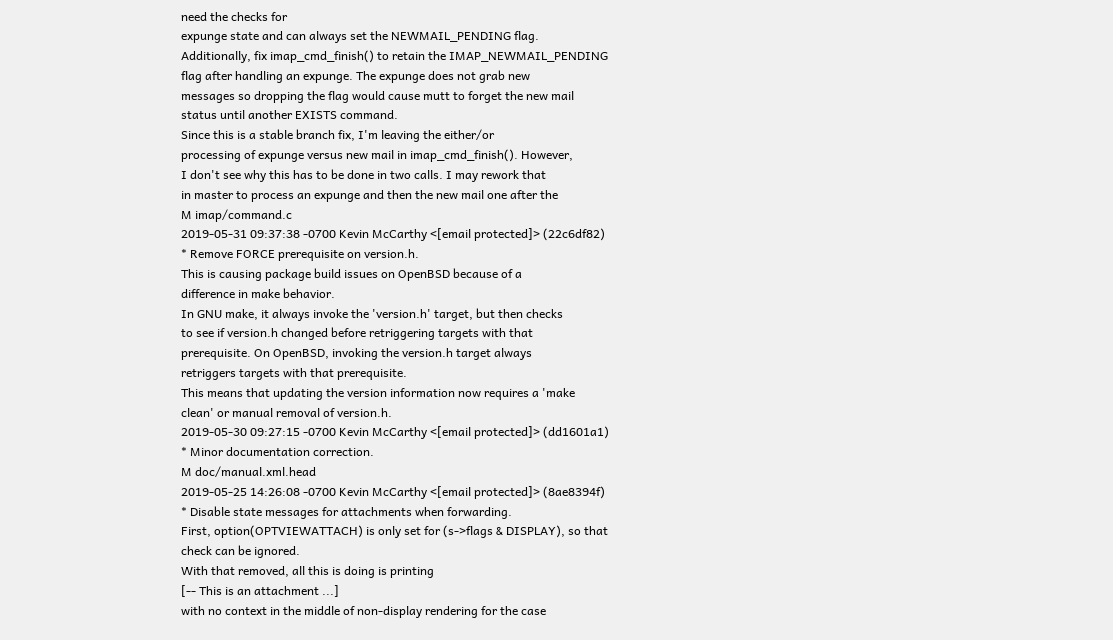need the checks for
expunge state and can always set the NEWMAIL_PENDING flag.
Additionally, fix imap_cmd_finish() to retain the IMAP_NEWMAIL_PENDING
flag after handling an expunge. The expunge does not grab new
messages so dropping the flag would cause mutt to forget the new mail
status until another EXISTS command.
Since this is a stable branch fix, I'm leaving the either/or
processing of expunge versus new mail in imap_cmd_finish(). However,
I don't see why this has to be done in two calls. I may rework that
in master to process an expunge and then the new mail one after the
M imap/command.c
2019-05-31 09:37:38 -0700 Kevin McCarthy <[email protected]> (22c6df82)
* Remove FORCE prerequisite on version.h.
This is causing package build issues on OpenBSD because of a
difference in make behavior.
In GNU make, it always invoke the 'version.h' target, but then checks
to see if version.h changed before retriggering targets with that
prerequisite. On OpenBSD, invoking the version.h target always
retriggers targets with that prerequisite.
This means that updating the version information now requires a 'make
clean' or manual removal of version.h.
2019-05-30 09:27:15 -0700 Kevin McCarthy <[email protected]> (dd1601a1)
* Minor documentation correction.
M doc/manual.xml.head
2019-05-25 14:26:08 -0700 Kevin McCarthy <[email protected]> (8ae8394f)
* Disable state messages for attachments when forwarding.
First, option(OPTVIEWATTACH) is only set for (s->flags & DISPLAY), so that
check can be ignored.
With that removed, all this is doing is printing
[-- This is an attachment ...]
with no context in the middle of non-display rendering for the case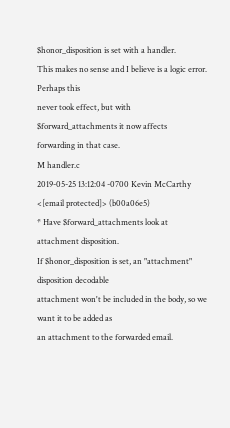$honor_disposition is set with a handler.
This makes no sense and I believe is a logic error. Perhaps this
never took effect, but with $forward_attachments it now affects
forwarding in that case.
M handler.c
2019-05-25 13:12:04 -0700 Kevin McCarthy <[email protected]> (b00a06e5)
* Have $forward_attachments look at attachment disposition.
If $honor_disposition is set, an "attachment" disposition decodable
attachment won't be included in the body, so we want it to be added as
an attachment to the forwarded email.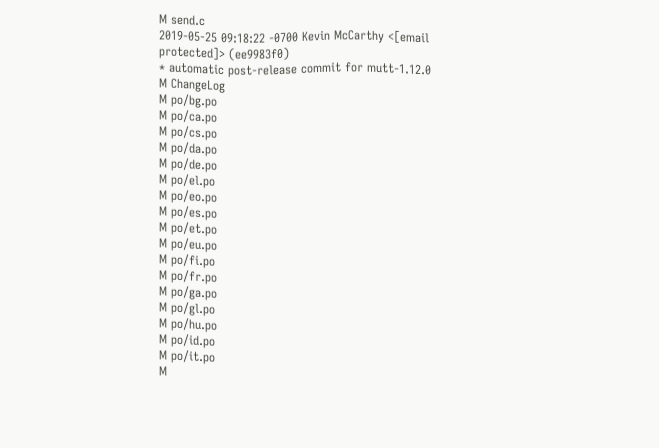M send.c
2019-05-25 09:18:22 -0700 Kevin McCarthy <[email protected]> (ee9983f0)
* automatic post-release commit for mutt-1.12.0
M ChangeLog
M po/bg.po
M po/ca.po
M po/cs.po
M po/da.po
M po/de.po
M po/el.po
M po/eo.po
M po/es.po
M po/et.po
M po/eu.po
M po/fi.po
M po/fr.po
M po/ga.po
M po/gl.po
M po/hu.po
M po/id.po
M po/it.po
M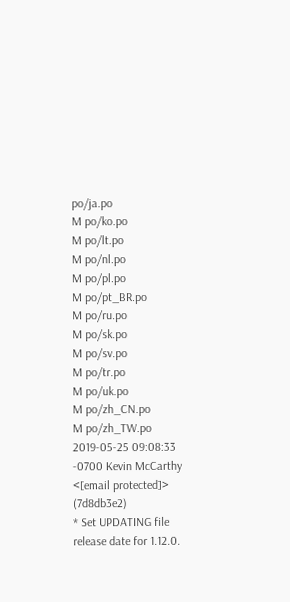po/ja.po
M po/ko.po
M po/lt.po
M po/nl.po
M po/pl.po
M po/pt_BR.po
M po/ru.po
M po/sk.po
M po/sv.po
M po/tr.po
M po/uk.po
M po/zh_CN.po
M po/zh_TW.po
2019-05-25 09:08:33 -0700 Kevin McCarthy <[email protected]> (7d8db3e2)
* Set UPDATING file release date for 1.12.0.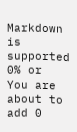Markdown is supported
0% or
You are about to add 0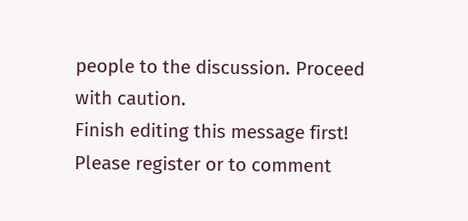people to the discussion. Proceed with caution.
Finish editing this message first!
Please register or to comment